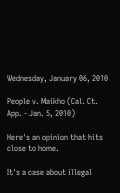Wednesday, January 06, 2010

People v. Maikho (Cal. Ct. App. - Jan. 5, 2010)

Here's an opinion that hits close to home.

It's a case about illegal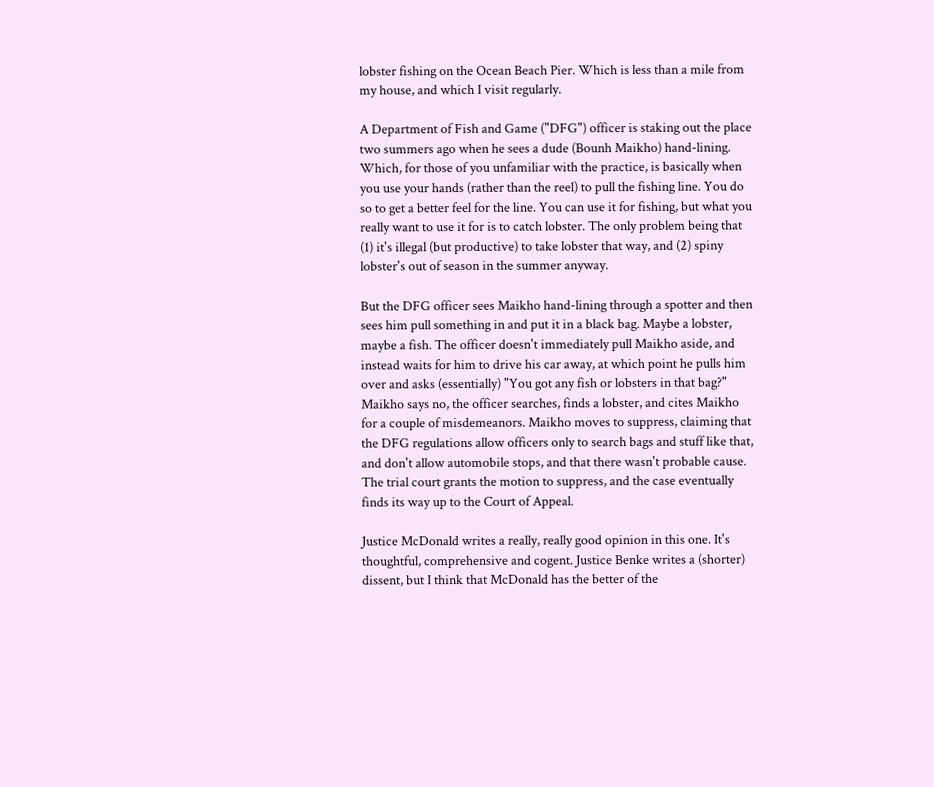lobster fishing on the Ocean Beach Pier. Which is less than a mile from my house, and which I visit regularly.

A Department of Fish and Game ("DFG") officer is staking out the place two summers ago when he sees a dude (Bounh Maikho) hand-lining. Which, for those of you unfamiliar with the practice, is basically when you use your hands (rather than the reel) to pull the fishing line. You do so to get a better feel for the line. You can use it for fishing, but what you really want to use it for is to catch lobster. The only problem being that (1) it's illegal (but productive) to take lobster that way, and (2) spiny lobster's out of season in the summer anyway.

But the DFG officer sees Maikho hand-lining through a spotter and then sees him pull something in and put it in a black bag. Maybe a lobster, maybe a fish. The officer doesn't immediately pull Maikho aside, and instead waits for him to drive his car away, at which point he pulls him over and asks (essentially) "You got any fish or lobsters in that bag?" Maikho says no, the officer searches, finds a lobster, and cites Maikho for a couple of misdemeanors. Maikho moves to suppress, claiming that the DFG regulations allow officers only to search bags and stuff like that, and don't allow automobile stops, and that there wasn't probable cause. The trial court grants the motion to suppress, and the case eventually finds its way up to the Court of Appeal.

Justice McDonald writes a really, really good opinion in this one. It's thoughtful, comprehensive and cogent. Justice Benke writes a (shorter) dissent, but I think that McDonald has the better of the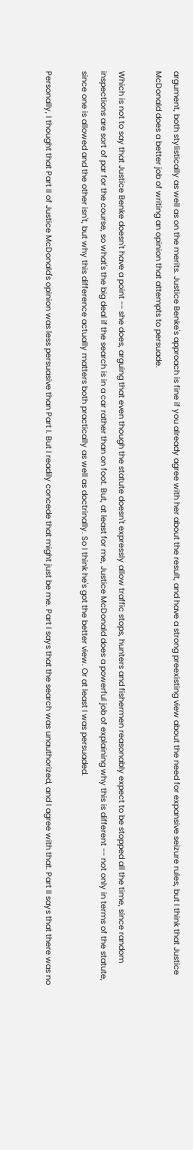argument, both stylistically as well as on the merits. Justice Benke's approach is fine if you already agree with her about the result, and have a strong preexisting view about the need for expansive seizure rules, but I think that Justice McDonald does a better job of writing an opinion that attempts to persuade.

Which is not to say that Justice Benke doesn't have a point -- she does, arguing that even though the statute doesn't expressly allow traffic stops, hunters and fishermen reasonably expect to be stopped all the time, since random inspections are sort of par for the course, so what's the big deal if the search is in a car rather than on foot. But, at least for me, Justice McDonald does a powerful job of explaining why this is different -- not only in terms of the statute, since one is allowed and the other isn't, but why this difference actually matters both practically as well as doctrinally. So I think he's got the better view. Or at least I was persuaded.

Personally, I thought that Part II of Justice McDonald's opinion was less persuasive than Part I. But I readily concede that might just be me. Part I says that the search was unauthorized, and I agree with that. Part II says that there was no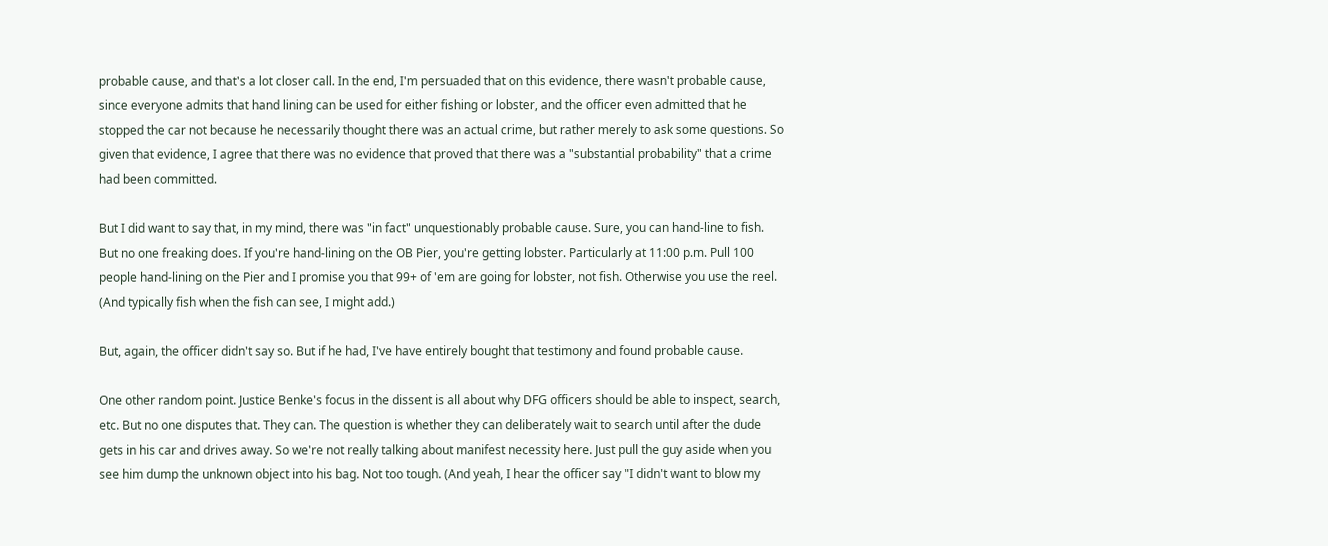probable cause, and that's a lot closer call. In the end, I'm persuaded that on this evidence, there wasn't probable cause, since everyone admits that hand lining can be used for either fishing or lobster, and the officer even admitted that he stopped the car not because he necessarily thought there was an actual crime, but rather merely to ask some questions. So given that evidence, I agree that there was no evidence that proved that there was a "substantial probability" that a crime had been committed.

But I did want to say that, in my mind, there was "in fact" unquestionably probable cause. Sure, you can hand-line to fish. But no one freaking does. If you're hand-lining on the OB Pier, you're getting lobster. Particularly at 11:00 p.m. Pull 100 people hand-lining on the Pier and I promise you that 99+ of 'em are going for lobster, not fish. Otherwise you use the reel. (And typically fish when the fish can see, I might add.)

But, again, the officer didn't say so. But if he had, I've have entirely bought that testimony and found probable cause.

One other random point. Justice Benke's focus in the dissent is all about why DFG officers should be able to inspect, search, etc. But no one disputes that. They can. The question is whether they can deliberately wait to search until after the dude gets in his car and drives away. So we're not really talking about manifest necessity here. Just pull the guy aside when you see him dump the unknown object into his bag. Not too tough. (And yeah, I hear the officer say "I didn't want to blow my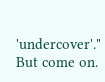'undercover'." But come on.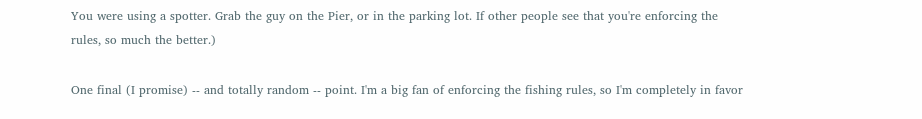You were using a spotter. Grab the guy on the Pier, or in the parking lot. If other people see that you're enforcing the rules, so much the better.)

One final (I promise) -- and totally random -- point. I'm a big fan of enforcing the fishing rules, so I'm completely in favor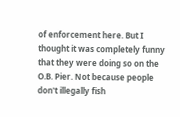of enforcement here. But I thought it was completely funny that they were doing so on the O.B. Pier. Not because people don't illegally fish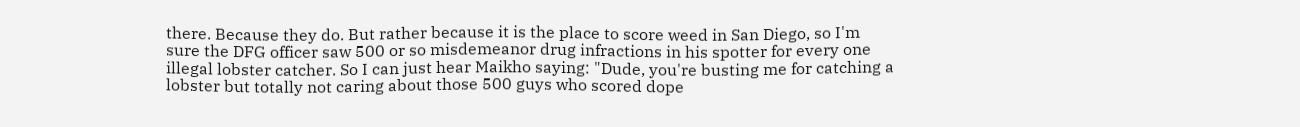there. Because they do. But rather because it is the place to score weed in San Diego, so I'm sure the DFG officer saw 500 or so misdemeanor drug infractions in his spotter for every one illegal lobster catcher. So I can just hear Maikho saying: "Dude, you're busting me for catching a lobster but totally not caring about those 500 guys who scored dope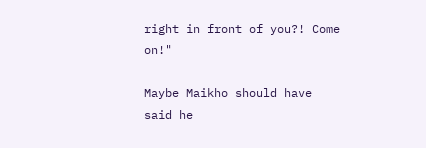right in front of you?! Come on!"

Maybe Maikho should have said he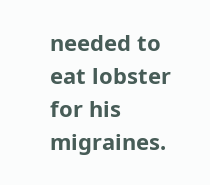needed to eat lobster for his migraines.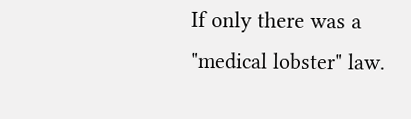If only there was a "medical lobster" law.